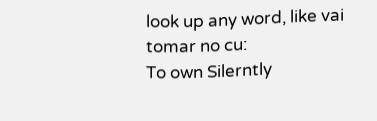look up any word, like vai tomar no cu:
To own Silerntly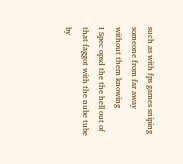such as with fps games sniping someone from far away without them knowing
I Spec opsd the the hell out of that faggot with the nube tube
by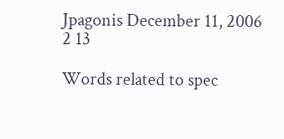Jpagonis December 11, 2006
2 13

Words related to spec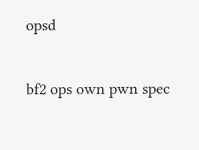opsd

bf2 ops own pwn spec